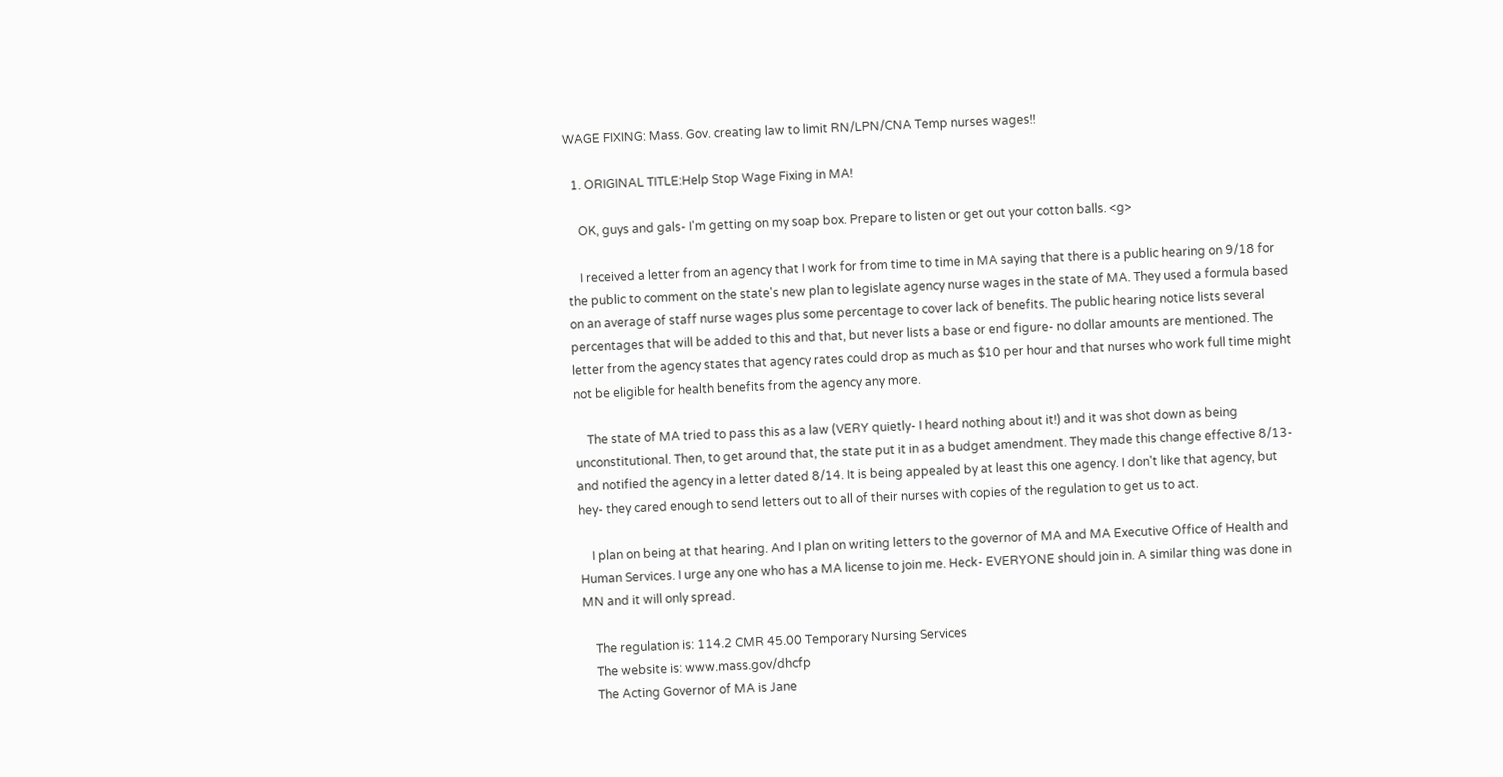WAGE FIXING: Mass. Gov. creating law to limit RN/LPN/CNA Temp nurses wages!!

  1. ORIGINAL TITLE:Help Stop Wage Fixing in MA!

    OK, guys and gals- I'm getting on my soap box. Prepare to listen or get out your cotton balls. <g>

    I received a letter from an agency that I work for from time to time in MA saying that there is a public hearing on 9/18 for the public to comment on the state's new plan to legislate agency nurse wages in the state of MA. They used a formula based on an average of staff nurse wages plus some percentage to cover lack of benefits. The public hearing notice lists several percentages that will be added to this and that, but never lists a base or end figure- no dollar amounts are mentioned. The letter from the agency states that agency rates could drop as much as $10 per hour and that nurses who work full time might not be eligible for health benefits from the agency any more.

    The state of MA tried to pass this as a law (VERY quietly- I heard nothing about it!) and it was shot down as being unconstitutional. Then, to get around that, the state put it in as a budget amendment. They made this change effective 8/13- and notified the agency in a letter dated 8/14. It is being appealed by at least this one agency. I don't like that agency, but hey- they cared enough to send letters out to all of their nurses with copies of the regulation to get us to act.

    I plan on being at that hearing. And I plan on writing letters to the governor of MA and MA Executive Office of Health and Human Services. I urge any one who has a MA license to join me. Heck- EVERYONE should join in. A similar thing was done in MN and it will only spread.

    The regulation is: 114.2 CMR 45.00 Temporary Nursing Services
    The website is: www.mass.gov/dhcfp
    The Acting Governor of MA is Jane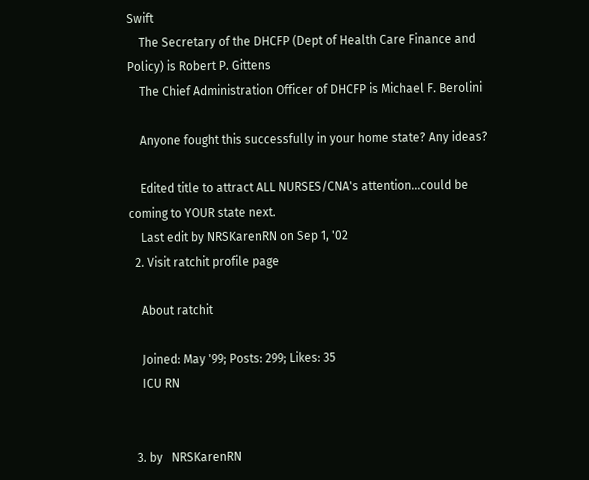Swift
    The Secretary of the DHCFP (Dept of Health Care Finance and Policy) is Robert P. Gittens
    The Chief Administration Officer of DHCFP is Michael F. Berolini

    Anyone fought this successfully in your home state? Any ideas?

    Edited title to attract ALL NURSES/CNA's attention...could be coming to YOUR state next.
    Last edit by NRSKarenRN on Sep 1, '02
  2. Visit ratchit profile page

    About ratchit

    Joined: May '99; Posts: 299; Likes: 35
    ICU RN


  3. by   NRSKarenRN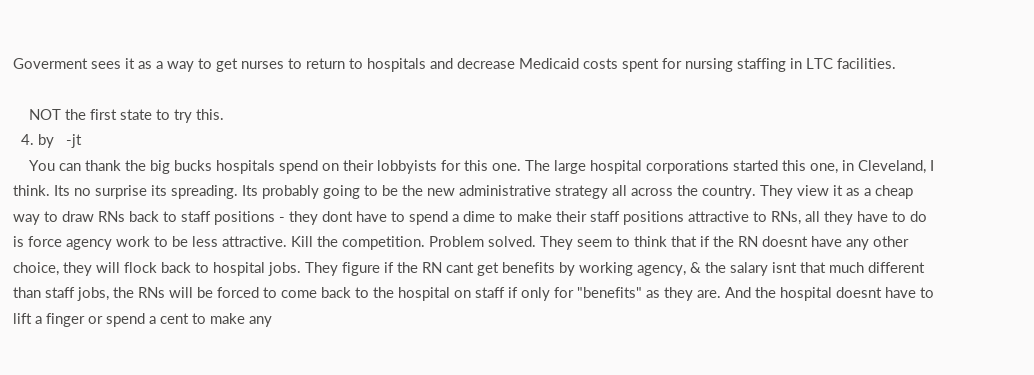Goverment sees it as a way to get nurses to return to hospitals and decrease Medicaid costs spent for nursing staffing in LTC facilities.

    NOT the first state to try this.
  4. by   -jt
    You can thank the big bucks hospitals spend on their lobbyists for this one. The large hospital corporations started this one, in Cleveland, I think. Its no surprise its spreading. Its probably going to be the new administrative strategy all across the country. They view it as a cheap way to draw RNs back to staff positions - they dont have to spend a dime to make their staff positions attractive to RNs, all they have to do is force agency work to be less attractive. Kill the competition. Problem solved. They seem to think that if the RN doesnt have any other choice, they will flock back to hospital jobs. They figure if the RN cant get benefits by working agency, & the salary isnt that much different than staff jobs, the RNs will be forced to come back to the hospital on staff if only for "benefits" as they are. And the hospital doesnt have to lift a finger or spend a cent to make any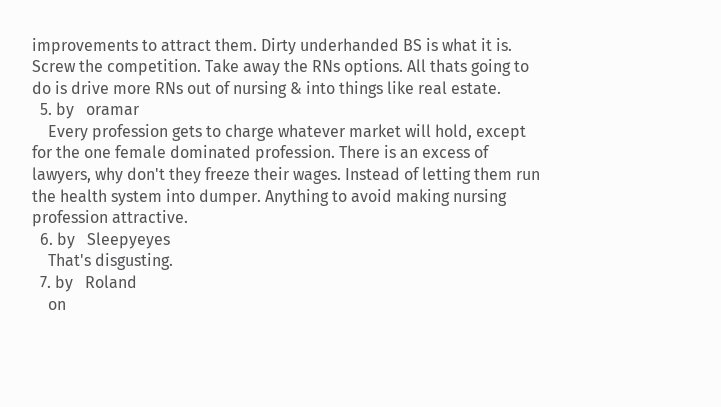improvements to attract them. Dirty underhanded BS is what it is. Screw the competition. Take away the RNs options. All thats going to do is drive more RNs out of nursing & into things like real estate.
  5. by   oramar
    Every profession gets to charge whatever market will hold, except for the one female dominated profession. There is an excess of lawyers, why don't they freeze their wages. Instead of letting them run the health system into dumper. Anything to avoid making nursing profession attractive.
  6. by   Sleepyeyes
    That's disgusting.
  7. by   Roland
    on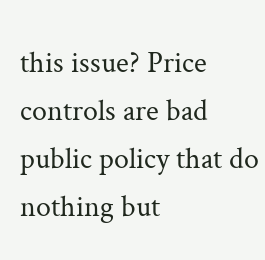this issue? Price controls are bad public policy that do nothing but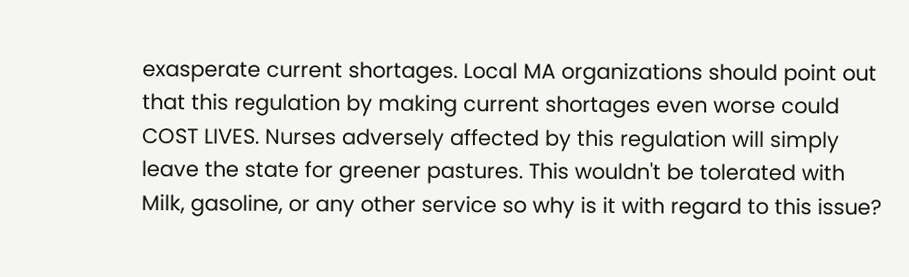exasperate current shortages. Local MA organizations should point out that this regulation by making current shortages even worse could COST LIVES. Nurses adversely affected by this regulation will simply leave the state for greener pastures. This wouldn't be tolerated with Milk, gasoline, or any other service so why is it with regard to this issue?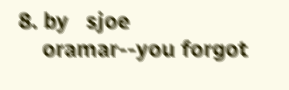8. by   sjoe
    oramar--you forgot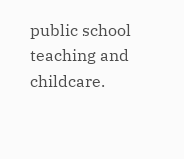public school teaching and childcare.